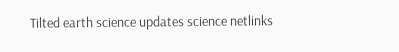Tilted earth science updates science netlinks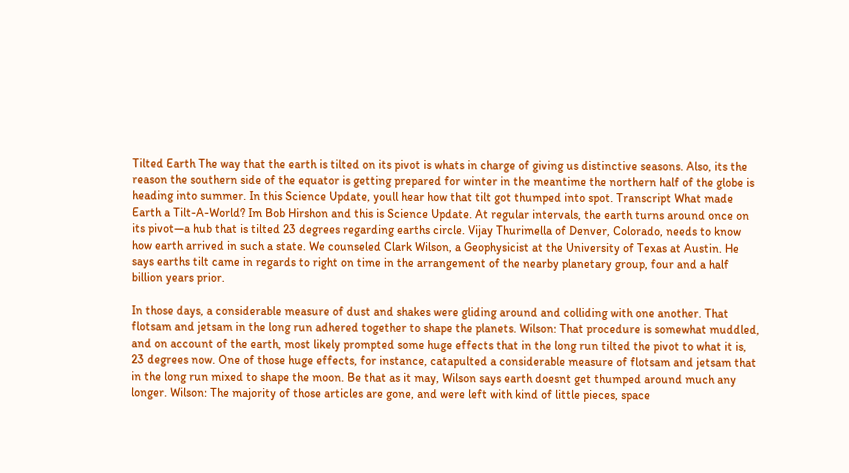Tilted Earth The way that the earth is tilted on its pivot is whats in charge of giving us distinctive seasons. Also, its the reason the southern side of the equator is getting prepared for winter in the meantime the northern half of the globe is heading into summer. In this Science Update, youll hear how that tilt got thumped into spot. Transcript What made Earth a Tilt-A-World? Im Bob Hirshon and this is Science Update. At regular intervals, the earth turns around once on its pivot—a hub that is tilted 23 degrees regarding earths circle. Vijay Thurimella of Denver, Colorado, needs to know how earth arrived in such a state. We counseled Clark Wilson, a Geophysicist at the University of Texas at Austin. He says earths tilt came in regards to right on time in the arrangement of the nearby planetary group, four and a half billion years prior.

In those days, a considerable measure of dust and shakes were gliding around and colliding with one another. That flotsam and jetsam in the long run adhered together to shape the planets. Wilson: That procedure is somewhat muddled, and on account of the earth, most likely prompted some huge effects that in the long run tilted the pivot to what it is, 23 degrees now. One of those huge effects, for instance, catapulted a considerable measure of flotsam and jetsam that in the long run mixed to shape the moon. Be that as it may, Wilson says earth doesnt get thumped around much any longer. Wilson: The majority of those articles are gone, and were left with kind of little pieces, space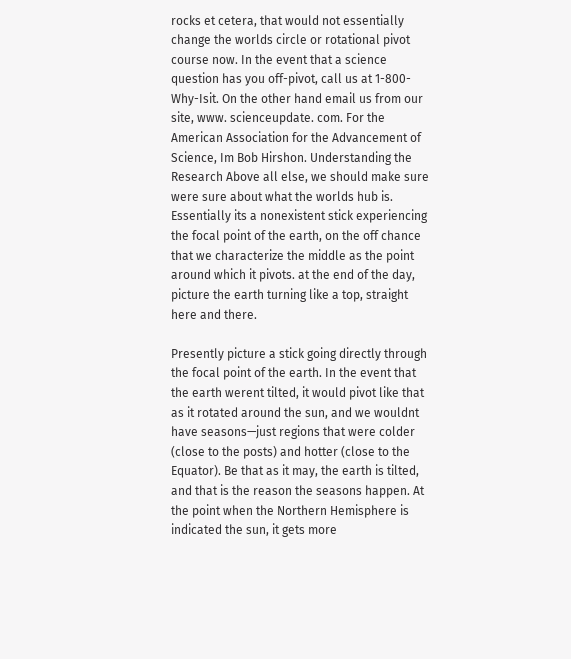rocks et cetera, that would not essentially change the worlds circle or rotational pivot course now. In the event that a science question has you off-pivot, call us at 1-800-Why-Isit. On the other hand email us from our site, www. scienceupdate. com. For the American Association for the Advancement of Science, Im Bob Hirshon. Understanding the Research Above all else, we should make sure were sure about what the worlds hub is. Essentially its a nonexistent stick experiencing the focal point of the earth, on the off chance that we characterize the middle as the point around which it pivots. at the end of the day, picture the earth turning like a top, straight here and there.

Presently picture a stick going directly through the focal point of the earth. In the event that the earth werent tilted, it would pivot like that as it rotated around the sun, and we wouldnt have seasons—just regions that were colder (close to the posts) and hotter (close to the Equator). Be that as it may, the earth is tilted, and that is the reason the seasons happen. At the point when the Northern Hemisphere is indicated the sun, it gets more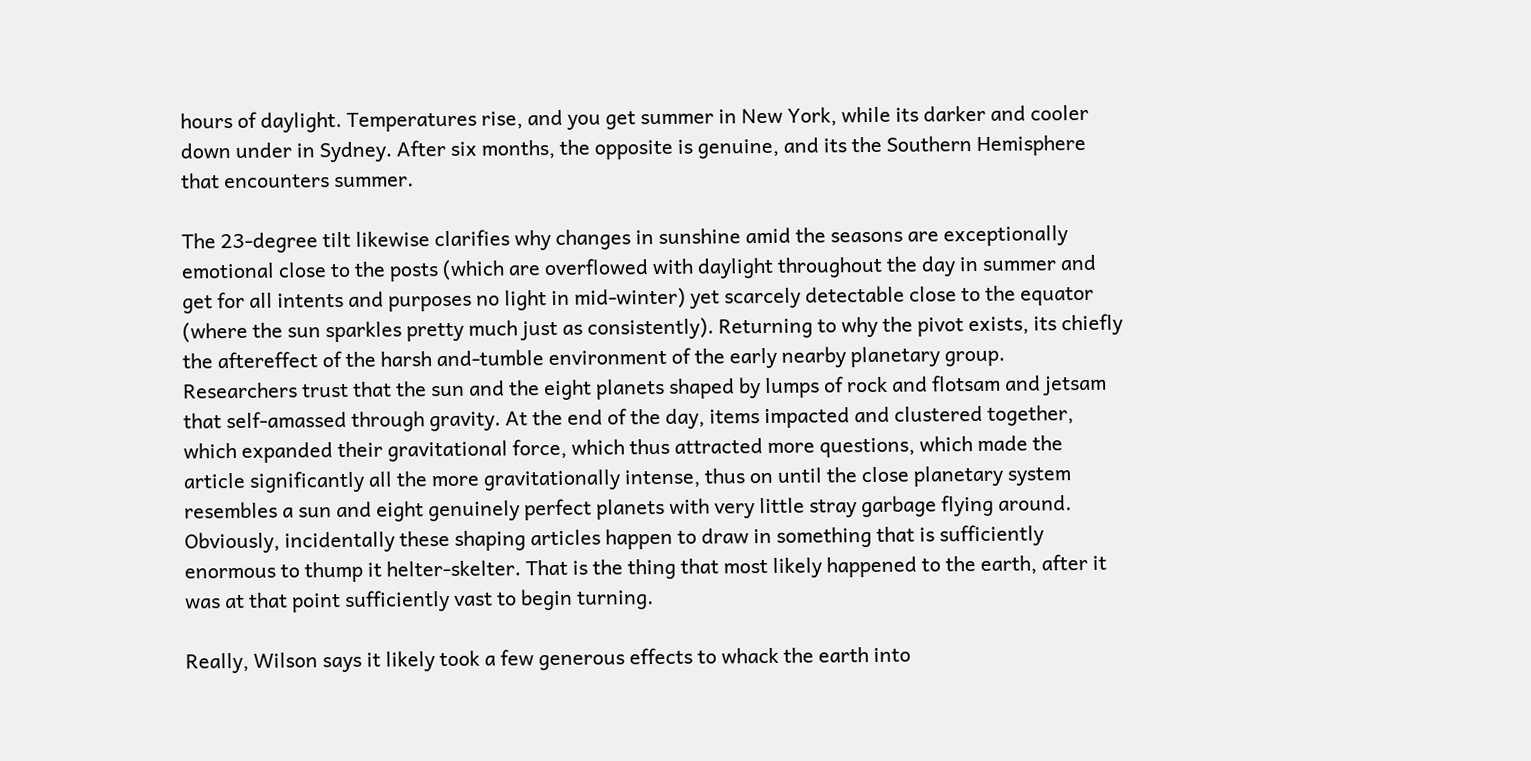hours of daylight. Temperatures rise, and you get summer in New York, while its darker and cooler down under in Sydney. After six months, the opposite is genuine, and its the Southern Hemisphere that encounters summer.

The 23-degree tilt likewise clarifies why changes in sunshine amid the seasons are exceptionally emotional close to the posts (which are overflowed with daylight throughout the day in summer and get for all intents and purposes no light in mid-winter) yet scarcely detectable close to the equator (where the sun sparkles pretty much just as consistently). Returning to why the pivot exists, its chiefly the aftereffect of the harsh and-tumble environment of the early nearby planetary group. Researchers trust that the sun and the eight planets shaped by lumps of rock and flotsam and jetsam that self-amassed through gravity. At the end of the day, items impacted and clustered together, which expanded their gravitational force, which thus attracted more questions, which made the article significantly all the more gravitationally intense, thus on until the close planetary system resembles a sun and eight genuinely perfect planets with very little stray garbage flying around. Obviously, incidentally these shaping articles happen to draw in something that is sufficiently enormous to thump it helter-skelter. That is the thing that most likely happened to the earth, after it was at that point sufficiently vast to begin turning.

Really, Wilson says it likely took a few generous effects to whack the earth into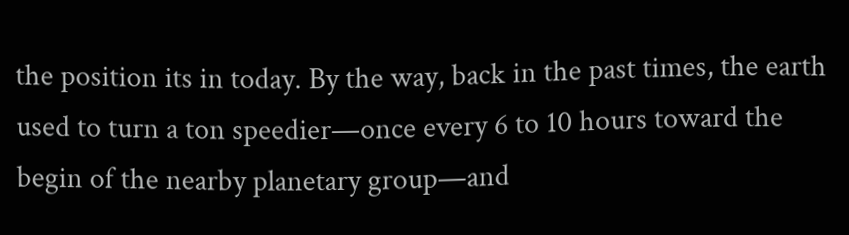the position its in today. By the way, back in the past times, the earth used to turn a ton speedier—once every 6 to 10 hours toward the begin of the nearby planetary group—and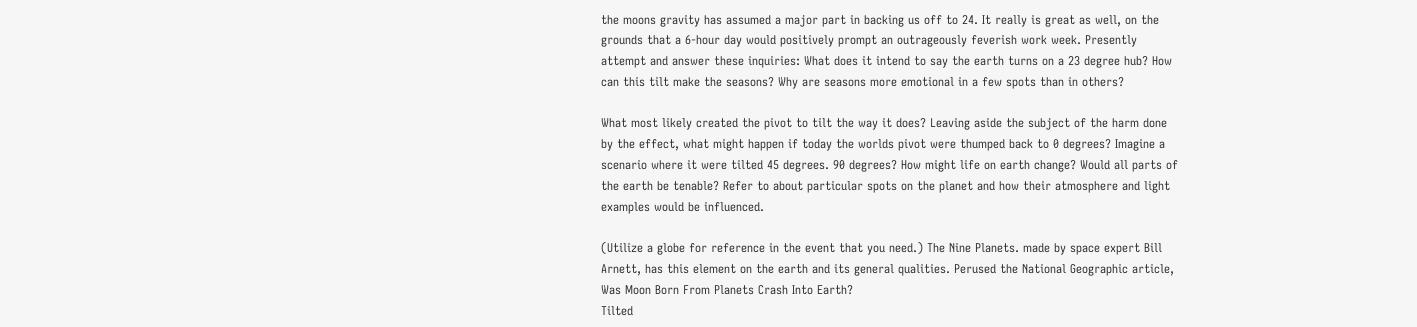the moons gravity has assumed a major part in backing us off to 24. It really is great as well, on the grounds that a 6-hour day would positively prompt an outrageously feverish work week. Presently attempt and answer these inquiries: What does it intend to say the earth turns on a 23 degree hub? How can this tilt make the seasons? Why are seasons more emotional in a few spots than in others?

What most likely created the pivot to tilt the way it does? Leaving aside the subject of the harm done by the effect, what might happen if today the worlds pivot were thumped back to 0 degrees? Imagine a scenario where it were tilted 45 degrees. 90 degrees? How might life on earth change? Would all parts of the earth be tenable? Refer to about particular spots on the planet and how their atmosphere and light examples would be influenced.

(Utilize a globe for reference in the event that you need.) The Nine Planets. made by space expert Bill Arnett, has this element on the earth and its general qualities. Perused the National Geographic article, Was Moon Born From Planets Crash Into Earth?
Tilted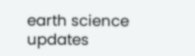earth science updates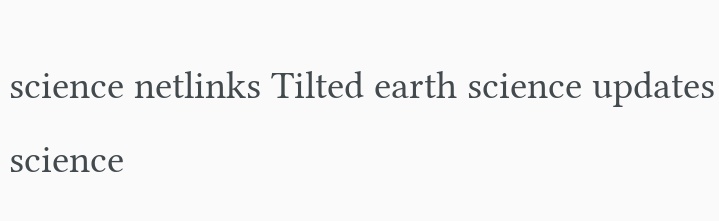science netlinks Tilted earth science updates science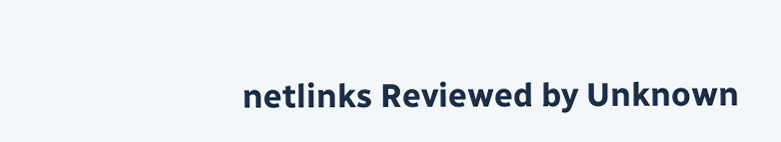netlinks Reviewed by Unknown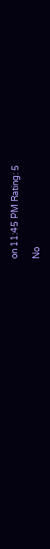on 11:45 PM Rating: 5

No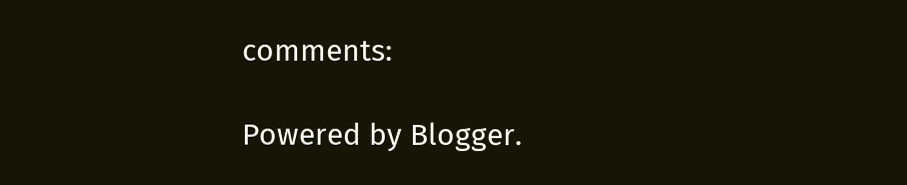comments:

Powered by Blogger.